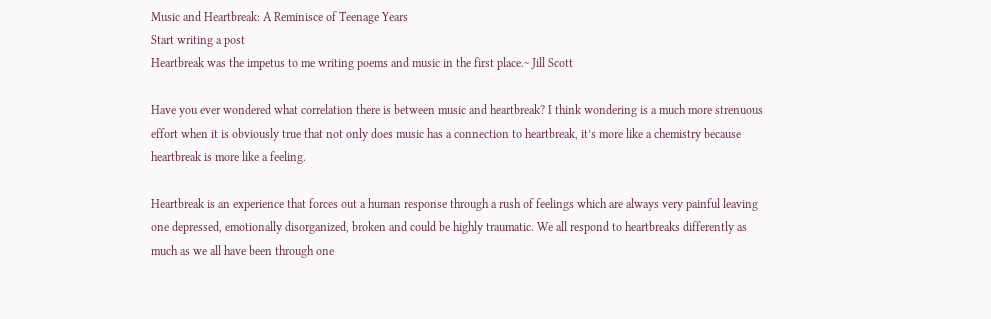Music and Heartbreak: A Reminisce of Teenage Years
Start writing a post
Heartbreak was the impetus to me writing poems and music in the first place.~ Jill Scott

Have you ever wondered what correlation there is between music and heartbreak? I think wondering is a much more strenuous effort when it is obviously true that not only does music has a connection to heartbreak, it’s more like a chemistry because heartbreak is more like a feeling.

Heartbreak is an experience that forces out a human response through a rush of feelings which are always very painful leaving one depressed, emotionally disorganized, broken and could be highly traumatic. We all respond to heartbreaks differently as much as we all have been through one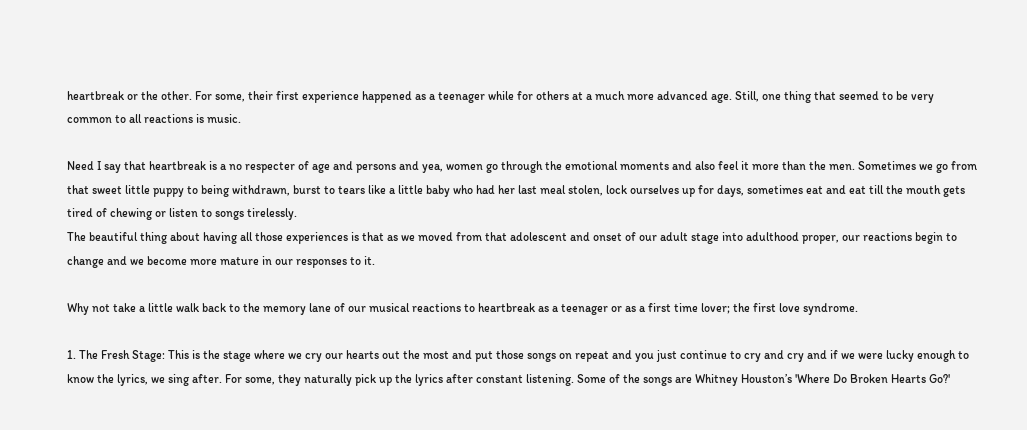heartbreak or the other. For some, their first experience happened as a teenager while for others at a much more advanced age. Still, one thing that seemed to be very common to all reactions is music.

Need I say that heartbreak is a no respecter of age and persons and yea, women go through the emotional moments and also feel it more than the men. Sometimes we go from that sweet little puppy to being withdrawn, burst to tears like a little baby who had her last meal stolen, lock ourselves up for days, sometimes eat and eat till the mouth gets tired of chewing or listen to songs tirelessly.
The beautiful thing about having all those experiences is that as we moved from that adolescent and onset of our adult stage into adulthood proper, our reactions begin to change and we become more mature in our responses to it.

Why not take a little walk back to the memory lane of our musical reactions to heartbreak as a teenager or as a first time lover; the first love syndrome.

1. The Fresh Stage: This is the stage where we cry our hearts out the most and put those songs on repeat and you just continue to cry and cry and if we were lucky enough to know the lyrics, we sing after. For some, they naturally pick up the lyrics after constant listening. Some of the songs are Whitney Houston’s 'Where Do Broken Hearts Go?'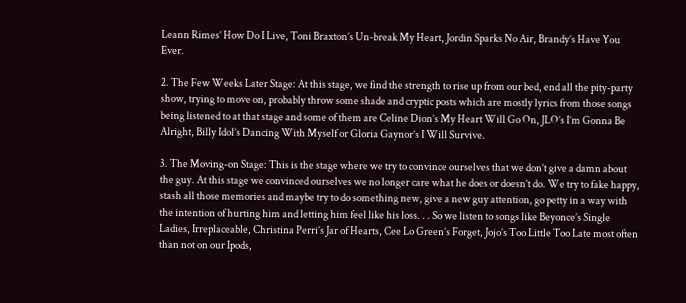Leann Rimes’ How Do I Live, Toni Braxton’s Un-break My Heart, Jordin Sparks No Air, Brandy’s Have You Ever.

2. The Few Weeks Later Stage: At this stage, we find the strength to rise up from our bed, end all the pity-party show, trying to move on, probably throw some shade and cryptic posts which are mostly lyrics from those songs being listened to at that stage and some of them are Celine Dion’s My Heart Will Go On, JLO’s I’m Gonna Be Alright, Billy Idol’s Dancing With Myself or Gloria Gaynor’s I Will Survive.

3. The Moving-on Stage: This is the stage where we try to convince ourselves that we don’t give a damn about the guy. At this stage we convinced ourselves we no longer care what he does or doesn’t do. We try to fake happy, stash all those memories and maybe try to do something new, give a new guy attention, go petty in a way with the intention of hurting him and letting him feel like his loss. . . So we listen to songs like Beyonce’s Single Ladies, Irreplaceable, Christina Perri’s Jar of Hearts, Cee Lo Green’s Forget, Jojo’s Too Little Too Late most often than not on our Ipods,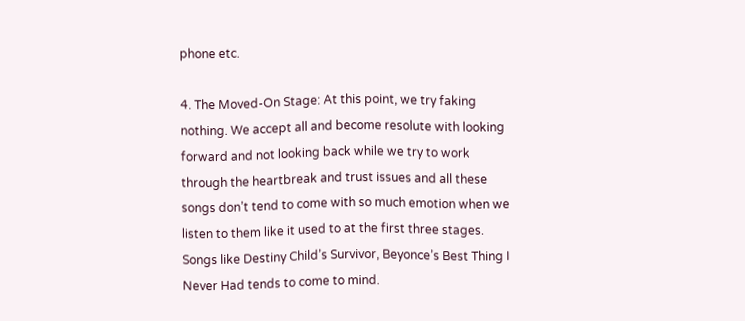phone etc.

4. The Moved-On Stage: At this point, we try faking nothing. We accept all and become resolute with looking forward and not looking back while we try to work through the heartbreak and trust issues and all these songs don’t tend to come with so much emotion when we listen to them like it used to at the first three stages. Songs like Destiny Child’s Survivor, Beyonce’s Best Thing I Never Had tends to come to mind.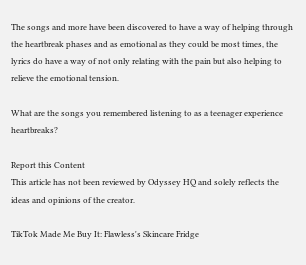The songs and more have been discovered to have a way of helping through the heartbreak phases and as emotional as they could be most times, the lyrics do have a way of not only relating with the pain but also helping to relieve the emotional tension.

What are the songs you remembered listening to as a teenager experience heartbreaks?

Report this Content
This article has not been reviewed by Odyssey HQ and solely reflects the ideas and opinions of the creator.

TikTok Made Me Buy It: Flawless's Skincare Fridge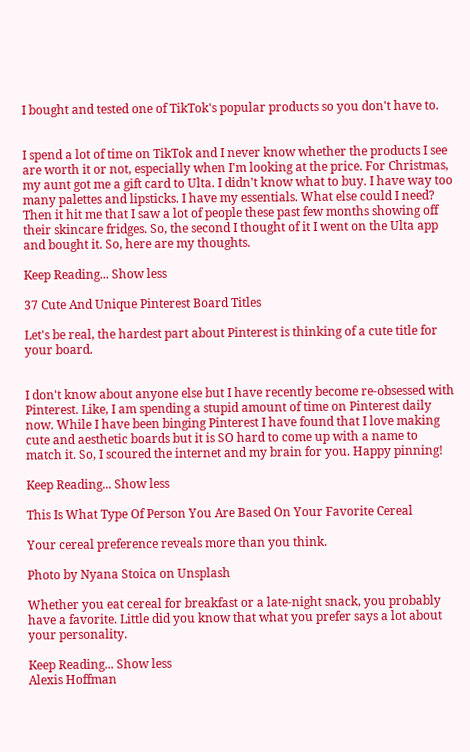I bought and tested one of TikTok's popular products so you don't have to.


I spend a lot of time on TikTok and I never know whether the products I see are worth it or not, especially when I'm looking at the price. For Christmas, my aunt got me a gift card to Ulta. I didn't know what to buy. I have way too many palettes and lipsticks. I have my essentials. What else could I need? Then it hit me that I saw a lot of people these past few months showing off their skincare fridges. So, the second I thought of it I went on the Ulta app and bought it. So, here are my thoughts.

Keep Reading... Show less

37 Cute And Unique Pinterest Board Titles

Let's be real, the hardest part about Pinterest is thinking of a cute title for your board.


I don't know about anyone else but I have recently become re-obsessed with Pinterest. Like, I am spending a stupid amount of time on Pinterest daily now. While I have been binging Pinterest I have found that I love making cute and aesthetic boards but it is SO hard to come up with a name to match it. So, I scoured the internet and my brain for you. Happy pinning!

Keep Reading... Show less

This Is What Type Of Person You Are Based On Your Favorite Cereal

Your cereal preference reveals more than you think.

Photo by Nyana Stoica on Unsplash

Whether you eat cereal for breakfast or a late-night snack, you probably have a favorite. Little did you know that what you prefer says a lot about your personality.

Keep Reading... Show less
Alexis Hoffman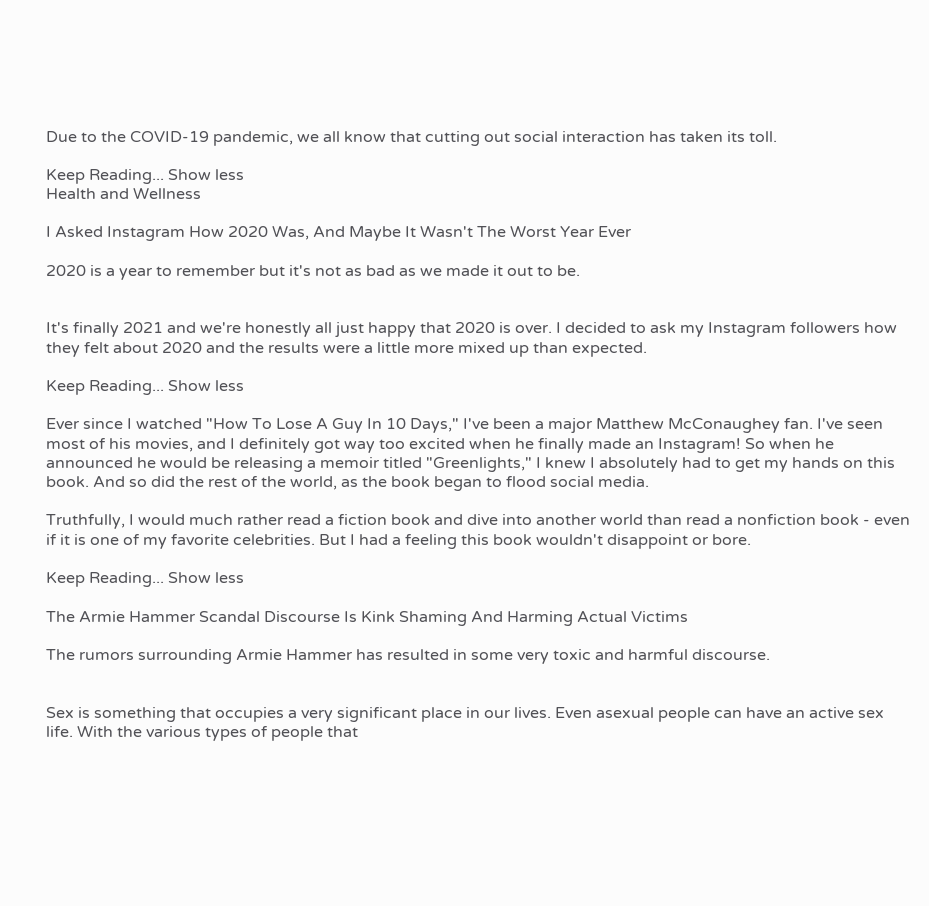Due to the COVID-19 pandemic, we all know that cutting out social interaction has taken its toll.

Keep Reading... Show less
Health and Wellness

I Asked Instagram How 2020 Was, And Maybe It Wasn't The Worst Year Ever

2020 is a year to remember but it's not as bad as we made it out to be.


It's finally 2021 and we're honestly all just happy that 2020 is over. I decided to ask my Instagram followers how they felt about 2020 and the results were a little more mixed up than expected.

Keep Reading... Show less

Ever since I watched "How To Lose A Guy In 10 Days," I've been a major Matthew McConaughey fan. I've seen most of his movies, and I definitely got way too excited when he finally made an Instagram! So when he announced he would be releasing a memoir titled "Greenlights," I knew I absolutely had to get my hands on this book. And so did the rest of the world, as the book began to flood social media.

Truthfully, I would much rather read a fiction book and dive into another world than read a nonfiction book - even if it is one of my favorite celebrities. But I had a feeling this book wouldn't disappoint or bore.

Keep Reading... Show less

The Armie Hammer Scandal Discourse Is Kink Shaming And Harming Actual Victims

The rumors surrounding Armie Hammer has resulted in some very toxic and harmful discourse.


Sex is something that occupies a very significant place in our lives. Even asexual people can have an active sex life. With the various types of people that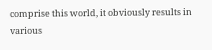comprise this world, it obviously results in various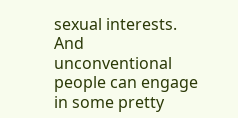sexual interests. And unconventional people can engage in some pretty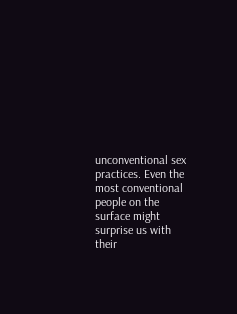unconventional sex practices. Even the most conventional people on the surface might surprise us with their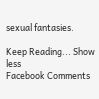sexual fantasies.

Keep Reading... Show less
Facebook Comments